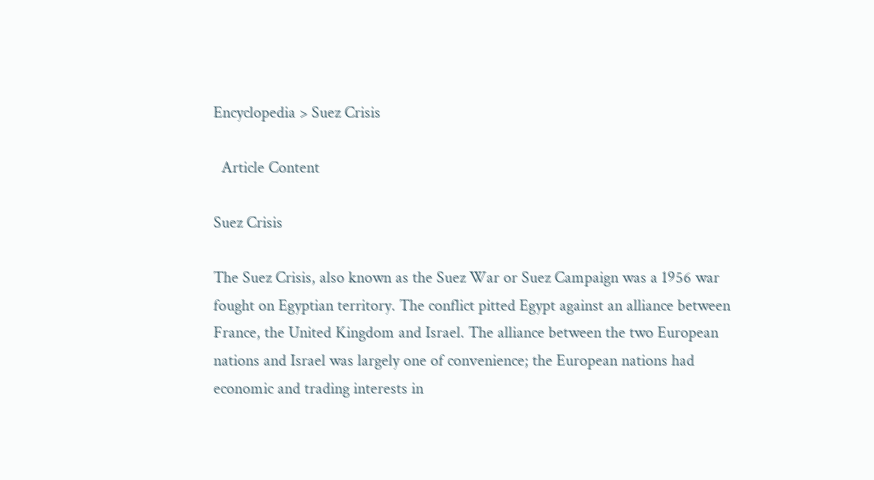Encyclopedia > Suez Crisis

  Article Content

Suez Crisis

The Suez Crisis, also known as the Suez War or Suez Campaign was a 1956 war fought on Egyptian territory. The conflict pitted Egypt against an alliance between France, the United Kingdom and Israel. The alliance between the two European nations and Israel was largely one of convenience; the European nations had economic and trading interests in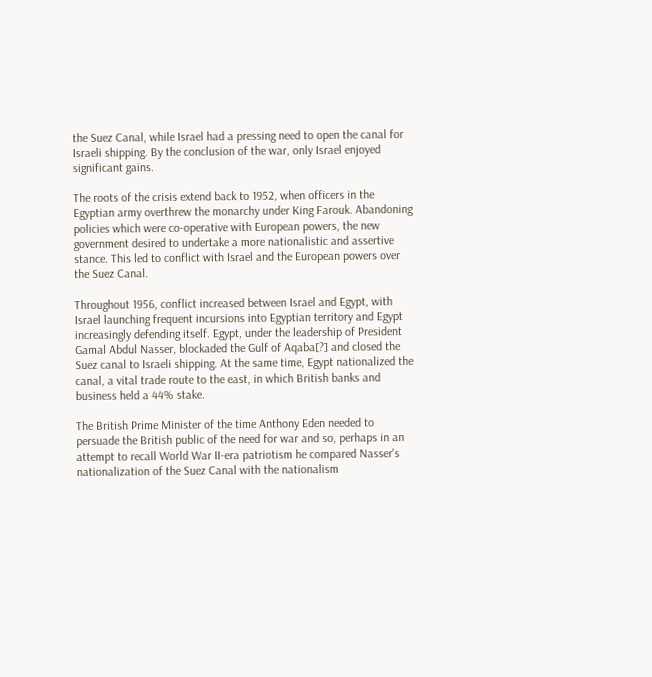the Suez Canal, while Israel had a pressing need to open the canal for Israeli shipping. By the conclusion of the war, only Israel enjoyed significant gains.

The roots of the crisis extend back to 1952, when officers in the Egyptian army overthrew the monarchy under King Farouk. Abandoning policies which were co-operative with European powers, the new government desired to undertake a more nationalistic and assertive stance. This led to conflict with Israel and the European powers over the Suez Canal.

Throughout 1956, conflict increased between Israel and Egypt, with Israel launching frequent incursions into Egyptian territory and Egypt increasingly defending itself. Egypt, under the leadership of President Gamal Abdul Nasser, blockaded the Gulf of Aqaba[?] and closed the Suez canal to Israeli shipping. At the same time, Egypt nationalized the canal, a vital trade route to the east, in which British banks and business held a 44% stake.

The British Prime Minister of the time Anthony Eden needed to persuade the British public of the need for war and so, perhaps in an attempt to recall World War II-era patriotism he compared Nasser's nationalization of the Suez Canal with the nationalism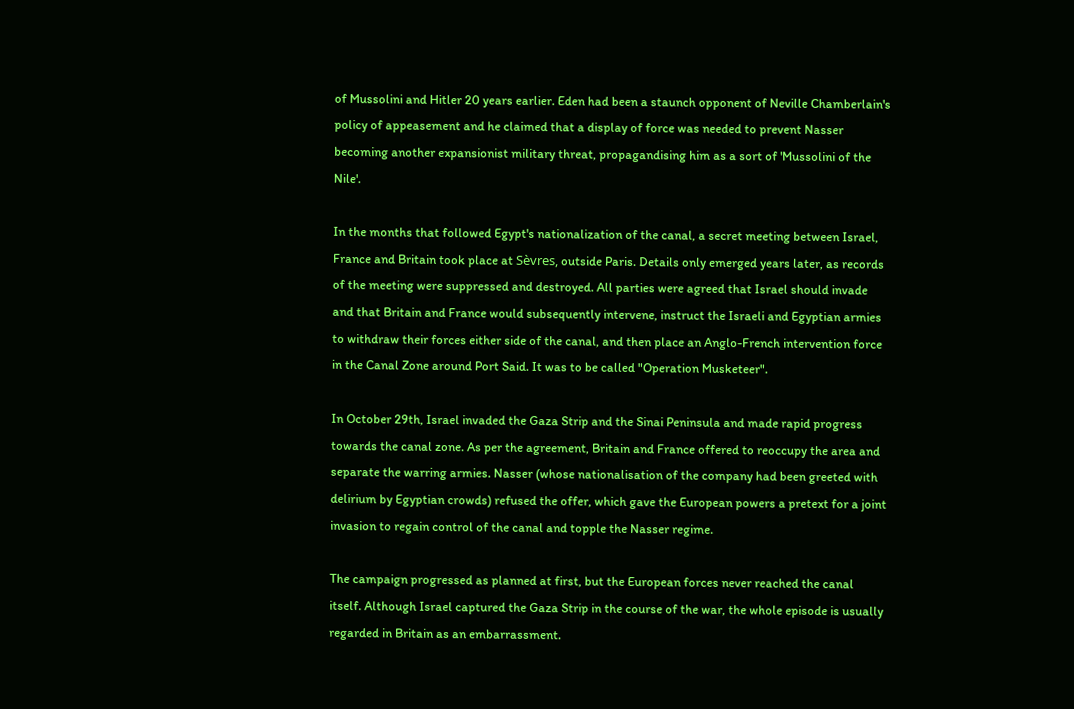of Mussolini and Hitler 20 years earlier. Eden had been a staunch opponent of Neville Chamberlain's policy of appeasement and he claimed that a display of force was needed to prevent Nasser becoming another expansionist military threat, propagandising him as a sort of 'Mussolini of the Nile'.

In the months that followed Egypt's nationalization of the canal, a secret meeting between Israel, France and Britain took place at Sèvres, outside Paris. Details only emerged years later, as records of the meeting were suppressed and destroyed. All parties were agreed that Israel should invade and that Britain and France would subsequently intervene, instruct the Israeli and Egyptian armies to withdraw their forces either side of the canal, and then place an Anglo-French intervention force in the Canal Zone around Port Said. It was to be called "Operation Musketeer".

In October 29th, Israel invaded the Gaza Strip and the Sinai Peninsula and made rapid progress towards the canal zone. As per the agreement, Britain and France offered to reoccupy the area and separate the warring armies. Nasser (whose nationalisation of the company had been greeted with delirium by Egyptian crowds) refused the offer, which gave the European powers a pretext for a joint invasion to regain control of the canal and topple the Nasser regime.

The campaign progressed as planned at first, but the European forces never reached the canal itself. Although Israel captured the Gaza Strip in the course of the war, the whole episode is usually regarded in Britain as an embarrassment.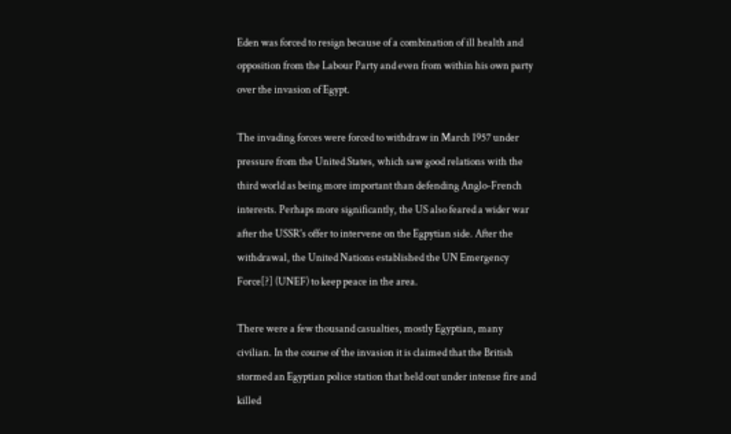Eden was forced to resign because of a combination of ill health and opposition from the Labour Party and even from within his own party over the invasion of Egypt.

The invading forces were forced to withdraw in March 1957 under pressure from the United States, which saw good relations with the third world as being more important than defending Anglo-French interests. Perhaps more significantly, the US also feared a wider war after the USSR's offer to intervene on the Egpytian side. After the withdrawal, the United Nations established the UN Emergency Force[?] (UNEF) to keep peace in the area.

There were a few thousand casualties, mostly Egyptian, many civilian. In the course of the invasion it is claimed that the British stormed an Egyptian police station that held out under intense fire and killed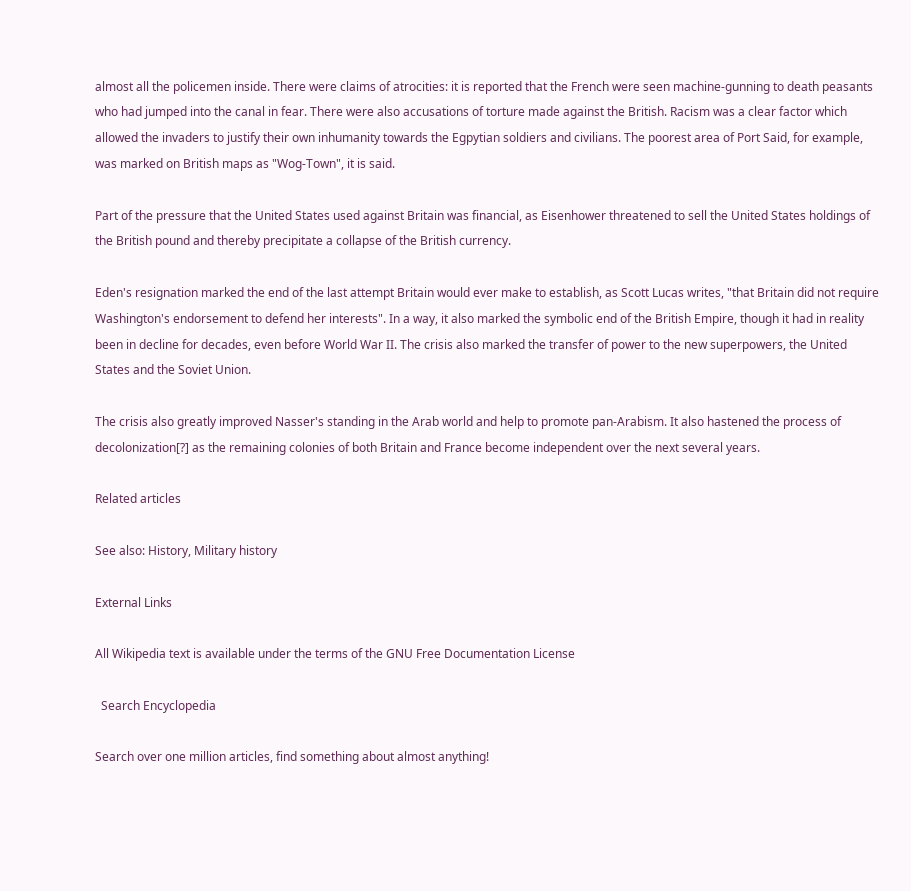almost all the policemen inside. There were claims of atrocities: it is reported that the French were seen machine-gunning to death peasants who had jumped into the canal in fear. There were also accusations of torture made against the British. Racism was a clear factor which allowed the invaders to justify their own inhumanity towards the Egpytian soldiers and civilians. The poorest area of Port Said, for example, was marked on British maps as "Wog-Town", it is said.

Part of the pressure that the United States used against Britain was financial, as Eisenhower threatened to sell the United States holdings of the British pound and thereby precipitate a collapse of the British currency.

Eden's resignation marked the end of the last attempt Britain would ever make to establish, as Scott Lucas writes, "that Britain did not require Washington's endorsement to defend her interests". In a way, it also marked the symbolic end of the British Empire, though it had in reality been in decline for decades, even before World War II. The crisis also marked the transfer of power to the new superpowers, the United States and the Soviet Union.

The crisis also greatly improved Nasser's standing in the Arab world and help to promote pan-Arabism. It also hastened the process of decolonization[?] as the remaining colonies of both Britain and France become independent over the next several years.

Related articles

See also: History, Military history

External Links

All Wikipedia text is available under the terms of the GNU Free Documentation License

  Search Encyclopedia

Search over one million articles, find something about almost anything!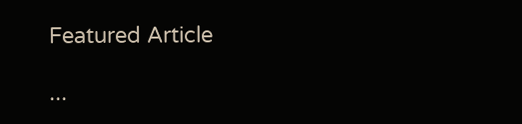Featured Article

...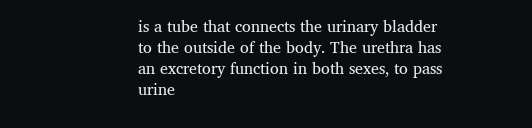is a tube that connects the urinary bladder to the outside of the body. The urethra has an excretory function in both sexes, to pass urine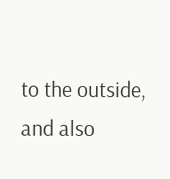to the outside, and also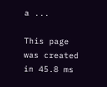a ...

This page was created in 45.8 ms